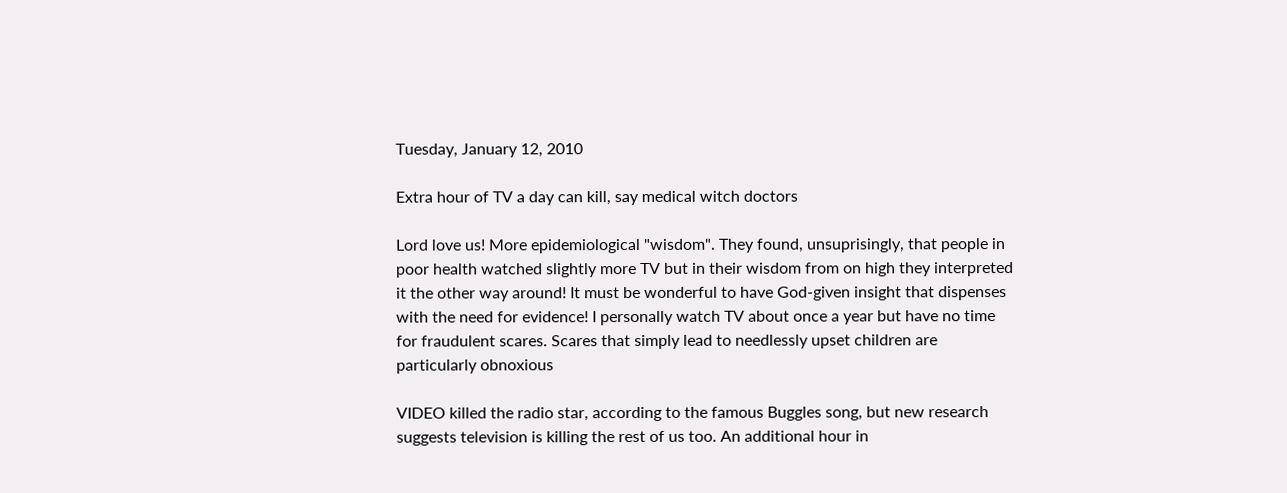Tuesday, January 12, 2010

Extra hour of TV a day can kill, say medical witch doctors

Lord love us! More epidemiological "wisdom". They found, unsuprisingly, that people in poor health watched slightly more TV but in their wisdom from on high they interpreted it the other way around! It must be wonderful to have God-given insight that dispenses with the need for evidence! I personally watch TV about once a year but have no time for fraudulent scares. Scares that simply lead to needlessly upset children are particularly obnoxious

VIDEO killed the radio star, according to the famous Buggles song, but new research suggests television is killing the rest of us too. An additional hour in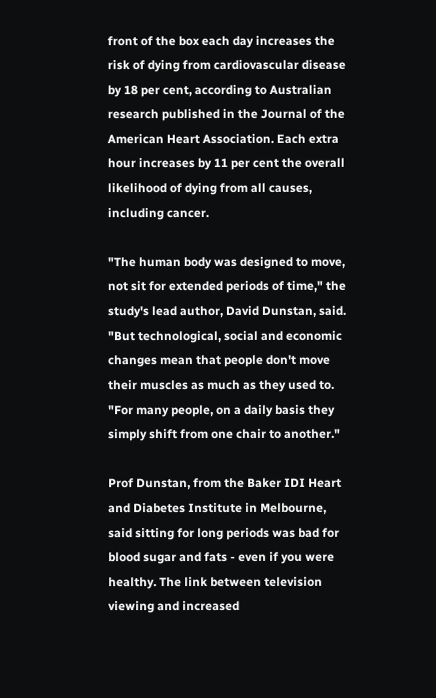front of the box each day increases the risk of dying from cardiovascular disease by 18 per cent, according to Australian research published in the Journal of the American Heart Association. Each extra hour increases by 11 per cent the overall likelihood of dying from all causes, including cancer.

"The human body was designed to move, not sit for extended periods of time," the study's lead author, David Dunstan, said. "But technological, social and economic changes mean that people don't move their muscles as much as they used to. "For many people, on a daily basis they simply shift from one chair to another."

Prof Dunstan, from the Baker IDI Heart and Diabetes Institute in Melbourne, said sitting for long periods was bad for blood sugar and fats - even if you were healthy. The link between television viewing and increased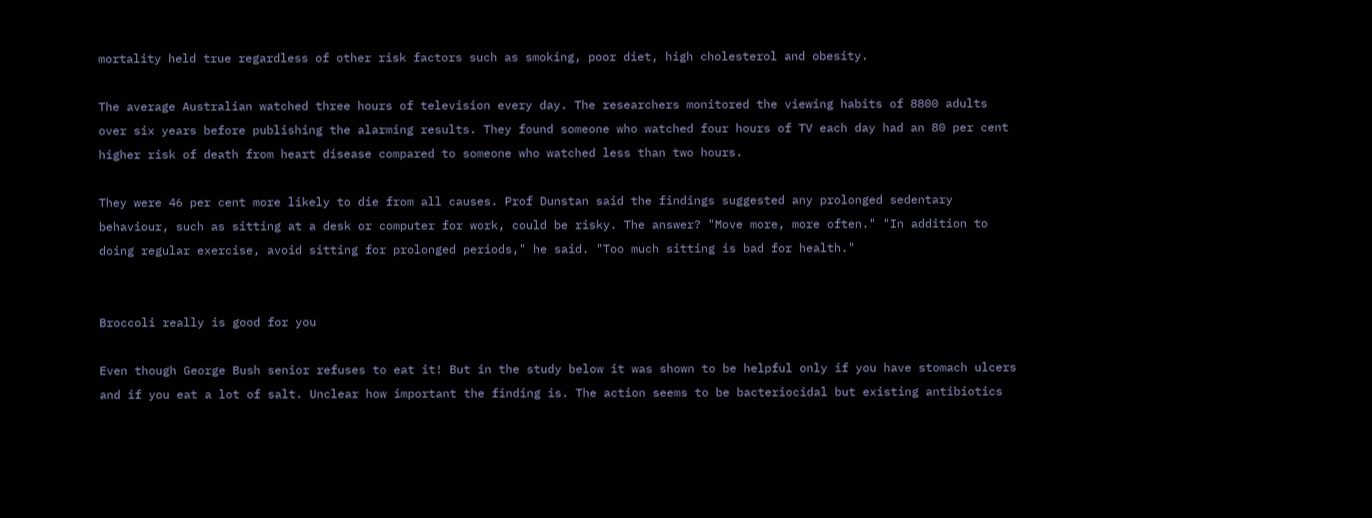mortality held true regardless of other risk factors such as smoking, poor diet, high cholesterol and obesity.

The average Australian watched three hours of television every day. The researchers monitored the viewing habits of 8800 adults over six years before publishing the alarming results. They found someone who watched four hours of TV each day had an 80 per cent higher risk of death from heart disease compared to someone who watched less than two hours.

They were 46 per cent more likely to die from all causes. Prof Dunstan said the findings suggested any prolonged sedentary behaviour, such as sitting at a desk or computer for work, could be risky. The answer? "Move more, more often." "In addition to doing regular exercise, avoid sitting for prolonged periods," he said. "Too much sitting is bad for health."


Broccoli really is good for you

Even though George Bush senior refuses to eat it! But in the study below it was shown to be helpful only if you have stomach ulcers and if you eat a lot of salt. Unclear how important the finding is. The action seems to be bacteriocidal but existing antibiotics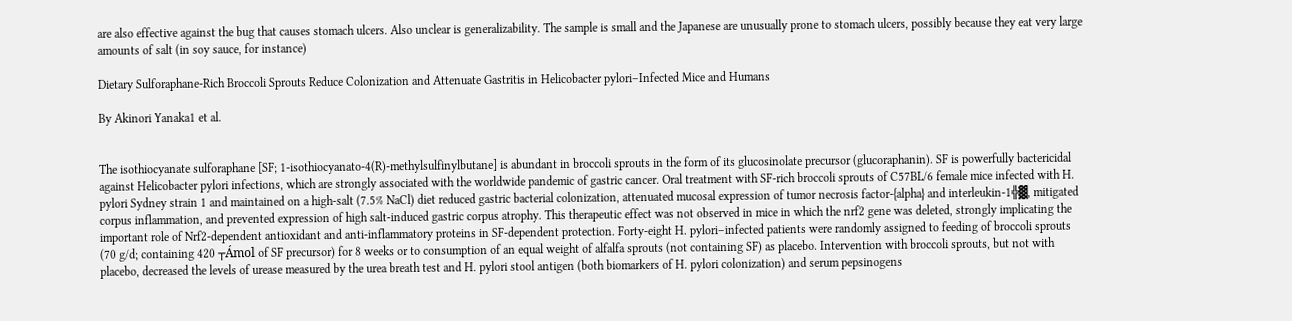are also effective against the bug that causes stomach ulcers. Also unclear is generalizability. The sample is small and the Japanese are unusually prone to stomach ulcers, possibly because they eat very large amounts of salt (in soy sauce, for instance)

Dietary Sulforaphane-Rich Broccoli Sprouts Reduce Colonization and Attenuate Gastritis in Helicobacter pylori–Infected Mice and Humans

By Akinori Yanaka1 et al.


The isothiocyanate sulforaphane [SF; 1-isothiocyanato-4(R)-methylsulfinylbutane] is abundant in broccoli sprouts in the form of its glucosinolate precursor (glucoraphanin). SF is powerfully bactericidal against Helicobacter pylori infections, which are strongly associated with the worldwide pandemic of gastric cancer. Oral treatment with SF-rich broccoli sprouts of C57BL/6 female mice infected with H. pylori Sydney strain 1 and maintained on a high-salt (7.5% NaCl) diet reduced gastric bacterial colonization, attenuated mucosal expression of tumor necrosis factor-{alpha} and interleukin-1╬▓, mitigated corpus inflammation, and prevented expression of high salt-induced gastric corpus atrophy. This therapeutic effect was not observed in mice in which the nrf2 gene was deleted, strongly implicating the important role of Nrf2-dependent antioxidant and anti-inflammatory proteins in SF-dependent protection. Forty-eight H. pylori–infected patients were randomly assigned to feeding of broccoli sprouts (70 g/d; containing 420 ┬Ámol of SF precursor) for 8 weeks or to consumption of an equal weight of alfalfa sprouts (not containing SF) as placebo. Intervention with broccoli sprouts, but not with placebo, decreased the levels of urease measured by the urea breath test and H. pylori stool antigen (both biomarkers of H. pylori colonization) and serum pepsinogens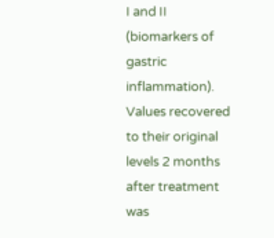I and II (biomarkers of gastric inflammation). Values recovered to their original levels 2 months after treatment was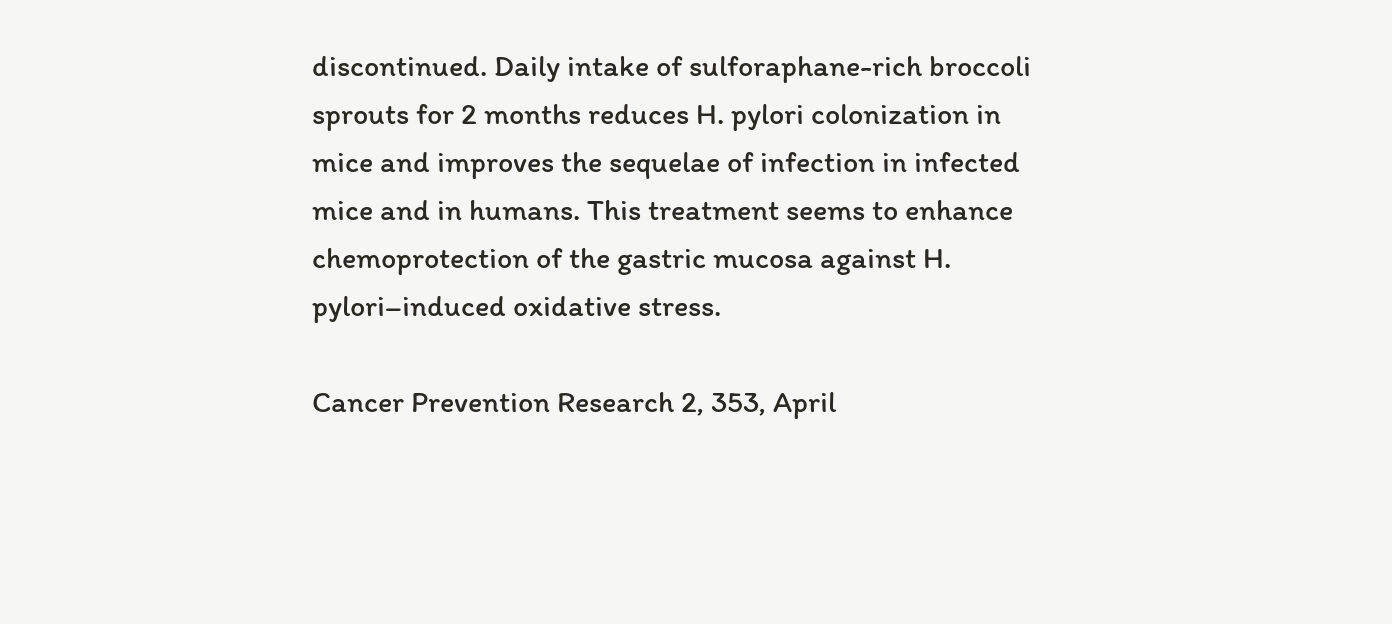discontinued. Daily intake of sulforaphane-rich broccoli sprouts for 2 months reduces H. pylori colonization in mice and improves the sequelae of infection in infected mice and in humans. This treatment seems to enhance chemoprotection of the gastric mucosa against H. pylori–induced oxidative stress.

Cancer Prevention Research 2, 353, April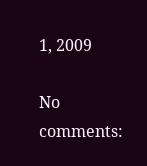1, 2009

No comments: